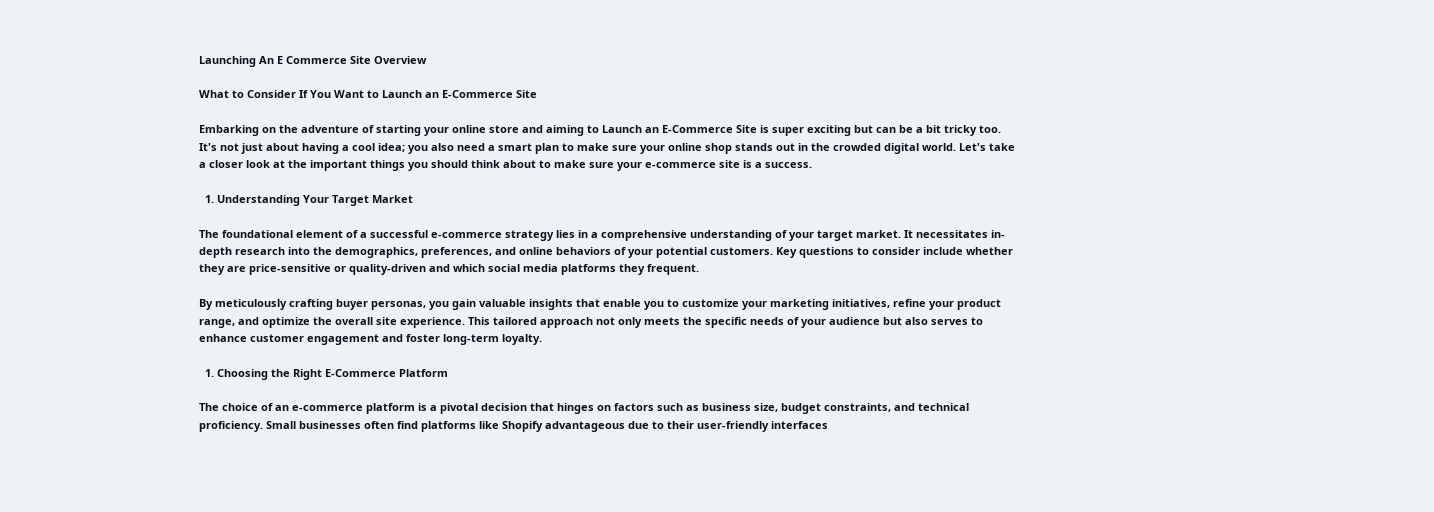Launching An E Commerce Site Overview

What to Consider If You Want to Launch an E-Commerce Site

Embarking on the adventure of starting your online store and aiming to Launch an E-Commerce Site is super exciting but can be a bit tricky too. It's not just about having a cool idea; you also need a smart plan to make sure your online shop stands out in the crowded digital world. Let's take a closer look at the important things you should think about to make sure your e-commerce site is a success.

  1. Understanding Your Target Market

The foundational element of a successful e-commerce strategy lies in a comprehensive understanding of your target market. It necessitates in-depth research into the demographics, preferences, and online behaviors of your potential customers. Key questions to consider include whether they are price-sensitive or quality-driven and which social media platforms they frequent.

By meticulously crafting buyer personas, you gain valuable insights that enable you to customize your marketing initiatives, refine your product range, and optimize the overall site experience. This tailored approach not only meets the specific needs of your audience but also serves to enhance customer engagement and foster long-term loyalty.

  1. Choosing the Right E-Commerce Platform

The choice of an e-commerce platform is a pivotal decision that hinges on factors such as business size, budget constraints, and technical proficiency. Small businesses often find platforms like Shopify advantageous due to their user-friendly interfaces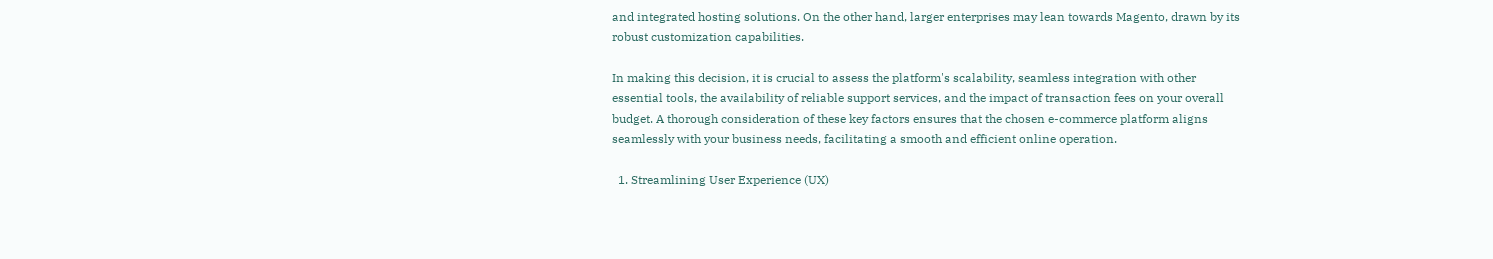and integrated hosting solutions. On the other hand, larger enterprises may lean towards Magento, drawn by its robust customization capabilities.

In making this decision, it is crucial to assess the platform's scalability, seamless integration with other essential tools, the availability of reliable support services, and the impact of transaction fees on your overall budget. A thorough consideration of these key factors ensures that the chosen e-commerce platform aligns seamlessly with your business needs, facilitating a smooth and efficient online operation.

  1. Streamlining User Experience (UX)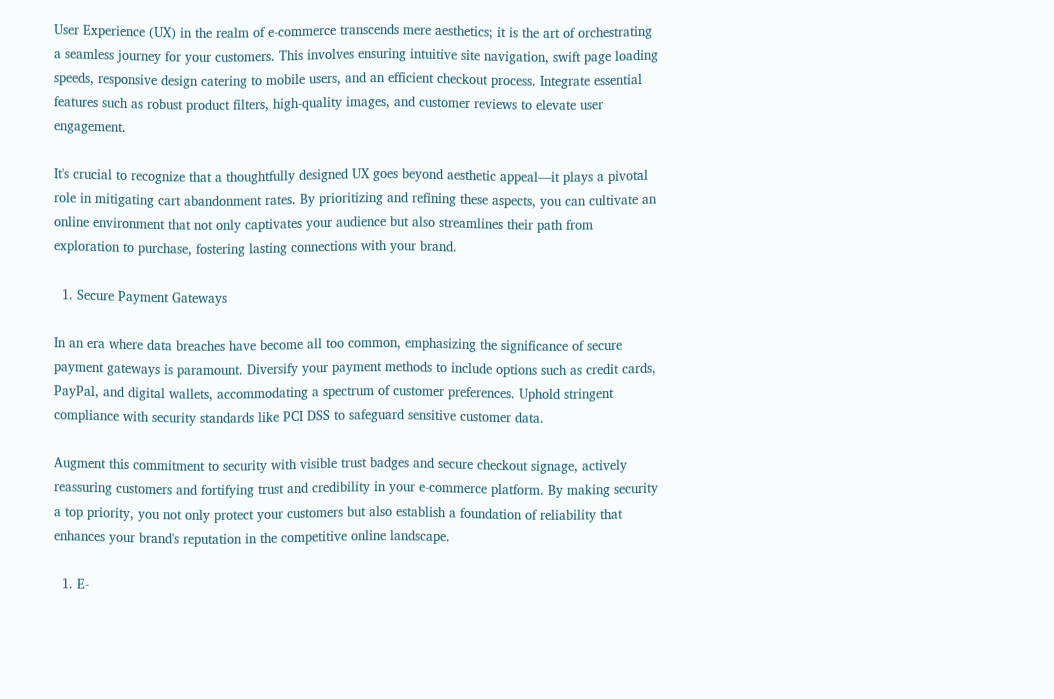User Experience (UX) in the realm of e-commerce transcends mere aesthetics; it is the art of orchestrating a seamless journey for your customers. This involves ensuring intuitive site navigation, swift page loading speeds, responsive design catering to mobile users, and an efficient checkout process. Integrate essential features such as robust product filters, high-quality images, and customer reviews to elevate user engagement.

It's crucial to recognize that a thoughtfully designed UX goes beyond aesthetic appeal—it plays a pivotal role in mitigating cart abandonment rates. By prioritizing and refining these aspects, you can cultivate an online environment that not only captivates your audience but also streamlines their path from exploration to purchase, fostering lasting connections with your brand.

  1. Secure Payment Gateways

In an era where data breaches have become all too common, emphasizing the significance of secure payment gateways is paramount. Diversify your payment methods to include options such as credit cards, PayPal, and digital wallets, accommodating a spectrum of customer preferences. Uphold stringent compliance with security standards like PCI DSS to safeguard sensitive customer data.

Augment this commitment to security with visible trust badges and secure checkout signage, actively reassuring customers and fortifying trust and credibility in your e-commerce platform. By making security a top priority, you not only protect your customers but also establish a foundation of reliability that enhances your brand's reputation in the competitive online landscape.

  1. E-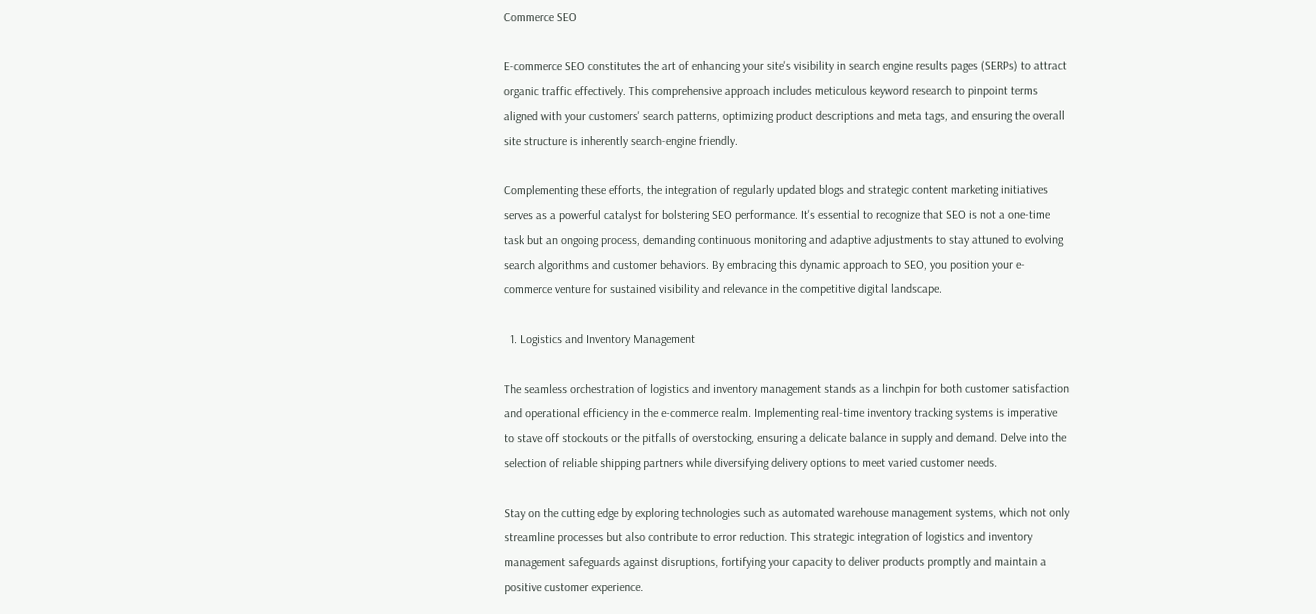Commerce SEO

E-commerce SEO constitutes the art of enhancing your site's visibility in search engine results pages (SERPs) to attract organic traffic effectively. This comprehensive approach includes meticulous keyword research to pinpoint terms aligned with your customers' search patterns, optimizing product descriptions and meta tags, and ensuring the overall site structure is inherently search-engine friendly.

Complementing these efforts, the integration of regularly updated blogs and strategic content marketing initiatives serves as a powerful catalyst for bolstering SEO performance. It's essential to recognize that SEO is not a one-time task but an ongoing process, demanding continuous monitoring and adaptive adjustments to stay attuned to evolving search algorithms and customer behaviors. By embracing this dynamic approach to SEO, you position your e-commerce venture for sustained visibility and relevance in the competitive digital landscape.

  1. Logistics and Inventory Management

The seamless orchestration of logistics and inventory management stands as a linchpin for both customer satisfaction and operational efficiency in the e-commerce realm. Implementing real-time inventory tracking systems is imperative to stave off stockouts or the pitfalls of overstocking, ensuring a delicate balance in supply and demand. Delve into the selection of reliable shipping partners while diversifying delivery options to meet varied customer needs.

Stay on the cutting edge by exploring technologies such as automated warehouse management systems, which not only streamline processes but also contribute to error reduction. This strategic integration of logistics and inventory management safeguards against disruptions, fortifying your capacity to deliver products promptly and maintain a positive customer experience.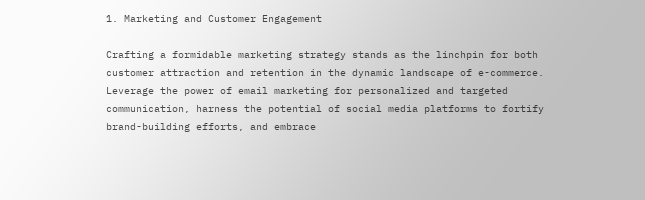1. Marketing and Customer Engagement

Crafting a formidable marketing strategy stands as the linchpin for both customer attraction and retention in the dynamic landscape of e-commerce. Leverage the power of email marketing for personalized and targeted communication, harness the potential of social media platforms to fortify brand-building efforts, and embrace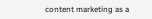content marketing as a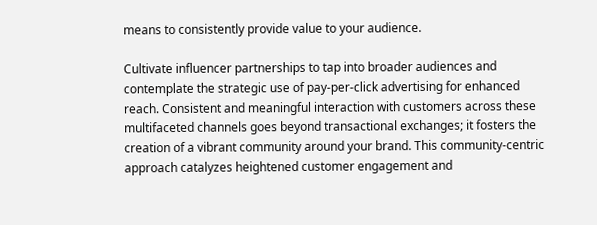means to consistently provide value to your audience.

Cultivate influencer partnerships to tap into broader audiences and contemplate the strategic use of pay-per-click advertising for enhanced reach. Consistent and meaningful interaction with customers across these multifaceted channels goes beyond transactional exchanges; it fosters the creation of a vibrant community around your brand. This community-centric approach catalyzes heightened customer engagement and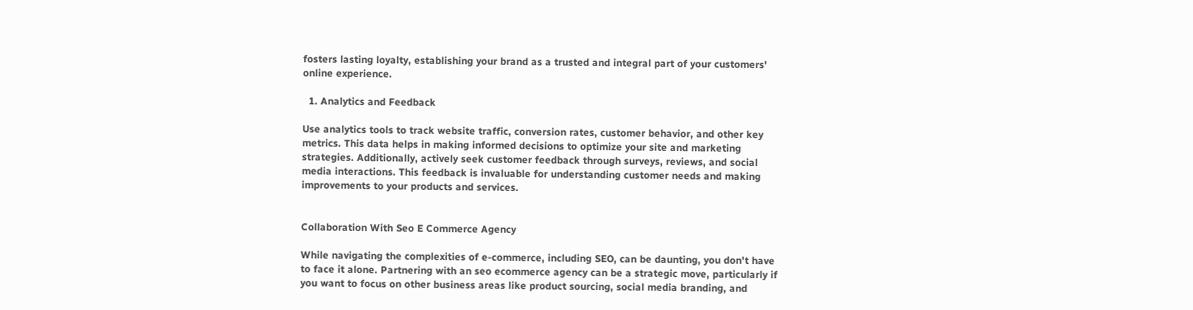fosters lasting loyalty, establishing your brand as a trusted and integral part of your customers' online experience.

  1. Analytics and Feedback

Use analytics tools to track website traffic, conversion rates, customer behavior, and other key metrics. This data helps in making informed decisions to optimize your site and marketing strategies. Additionally, actively seek customer feedback through surveys, reviews, and social media interactions. This feedback is invaluable for understanding customer needs and making improvements to your products and services.


Collaboration With Seo E Commerce Agency

While navigating the complexities of e-commerce, including SEO, can be daunting, you don't have to face it alone. Partnering with an seo ecommerce agency can be a strategic move, particularly if you want to focus on other business areas like product sourcing, social media branding, and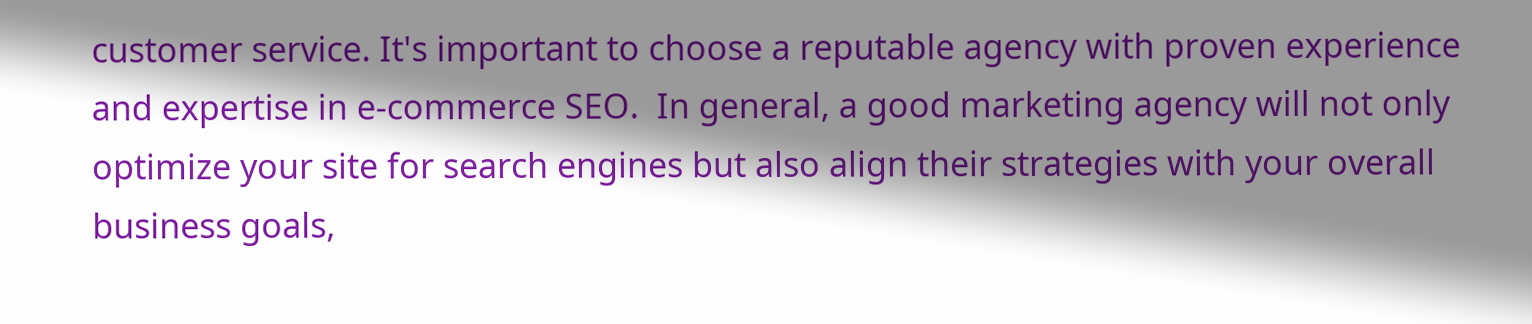customer service. It's important to choose a reputable agency with proven experience and expertise in e-commerce SEO.  In general, a good marketing agency will not only optimize your site for search engines but also align their strategies with your overall business goals,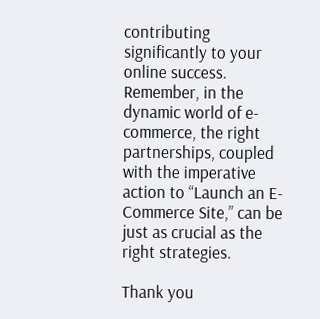contributing significantly to your online success. Remember, in the dynamic world of e-commerce, the right partnerships, coupled with the imperative action to “Launch an E-Commerce Site,” can be just as crucial as the right strategies.

Thank you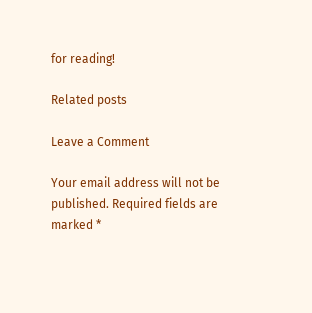for reading!

Related posts

Leave a Comment

Your email address will not be published. Required fields are marked *